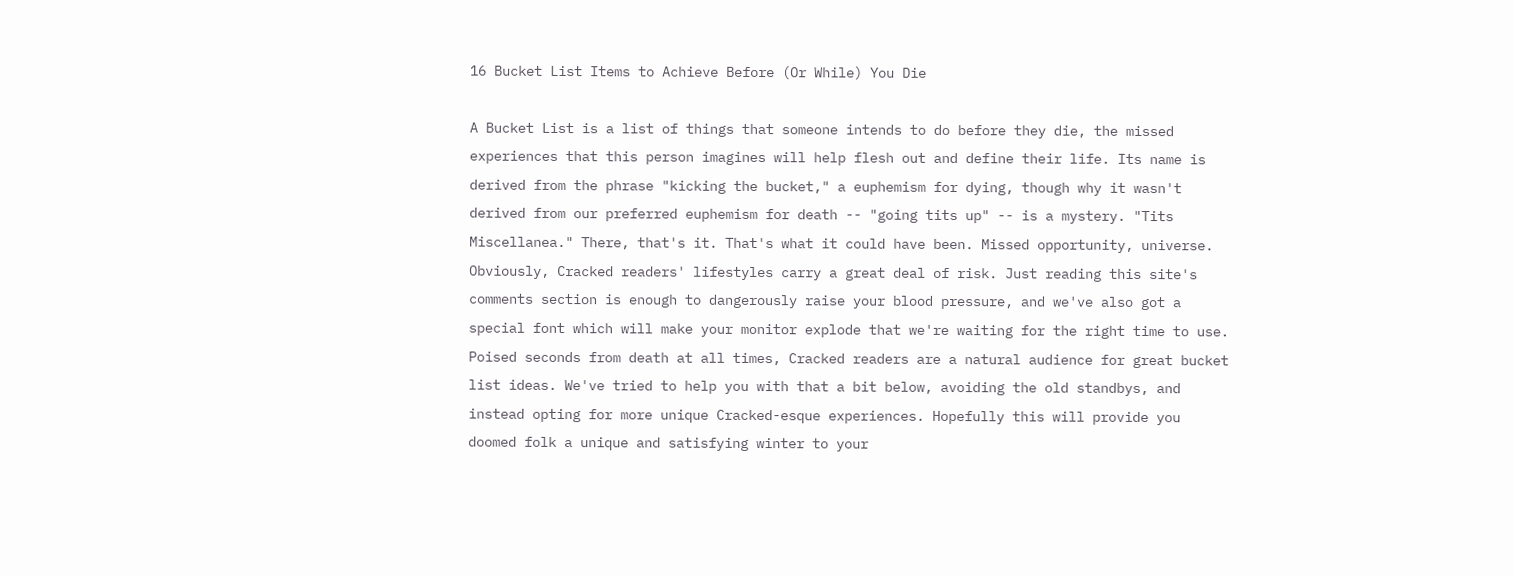16 Bucket List Items to Achieve Before (Or While) You Die

A Bucket List is a list of things that someone intends to do before they die, the missed experiences that this person imagines will help flesh out and define their life. Its name is derived from the phrase "kicking the bucket," a euphemism for dying, though why it wasn't derived from our preferred euphemism for death -- "going tits up" -- is a mystery. "Tits Miscellanea." There, that's it. That's what it could have been. Missed opportunity, universe. Obviously, Cracked readers' lifestyles carry a great deal of risk. Just reading this site's comments section is enough to dangerously raise your blood pressure, and we've also got a special font which will make your monitor explode that we're waiting for the right time to use. Poised seconds from death at all times, Cracked readers are a natural audience for great bucket list ideas. We've tried to help you with that a bit below, avoiding the old standbys, and instead opting for more unique Cracked-esque experiences. Hopefully this will provide you doomed folk a unique and satisfying winter to your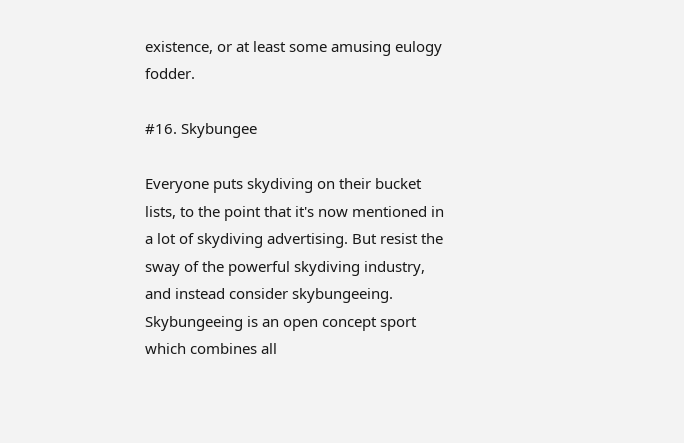existence, or at least some amusing eulogy fodder.

#16. Skybungee

Everyone puts skydiving on their bucket lists, to the point that it's now mentioned in a lot of skydiving advertising. But resist the sway of the powerful skydiving industry, and instead consider skybungeeing. Skybungeeing is an open concept sport which combines all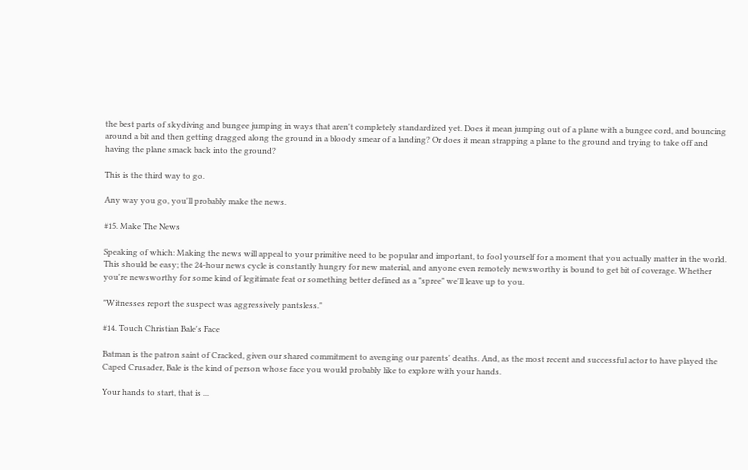the best parts of skydiving and bungee jumping in ways that aren't completely standardized yet. Does it mean jumping out of a plane with a bungee cord, and bouncing around a bit and then getting dragged along the ground in a bloody smear of a landing? Or does it mean strapping a plane to the ground and trying to take off and having the plane smack back into the ground?

This is the third way to go.

Any way you go, you'll probably make the news.

#15. Make The News

Speaking of which: Making the news will appeal to your primitive need to be popular and important, to fool yourself for a moment that you actually matter in the world. This should be easy; the 24-hour news cycle is constantly hungry for new material, and anyone even remotely newsworthy is bound to get bit of coverage. Whether you're newsworthy for some kind of legitimate feat or something better defined as a "spree" we'll leave up to you.

"Witnesses report the suspect was aggressively pantsless."

#14. Touch Christian Bale's Face

Batman is the patron saint of Cracked, given our shared commitment to avenging our parents' deaths. And, as the most recent and successful actor to have played the Caped Crusader, Bale is the kind of person whose face you would probably like to explore with your hands.

Your hands to start, that is ...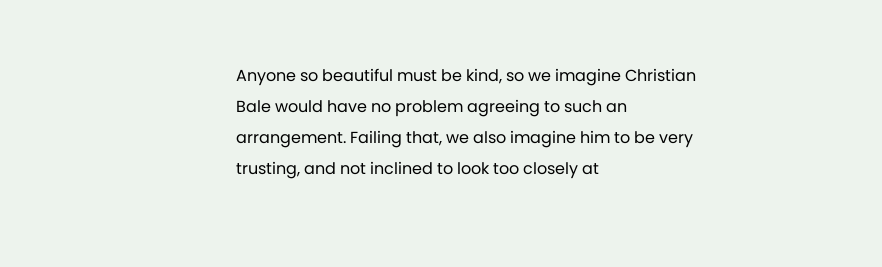Anyone so beautiful must be kind, so we imagine Christian Bale would have no problem agreeing to such an arrangement. Failing that, we also imagine him to be very trusting, and not inclined to look too closely at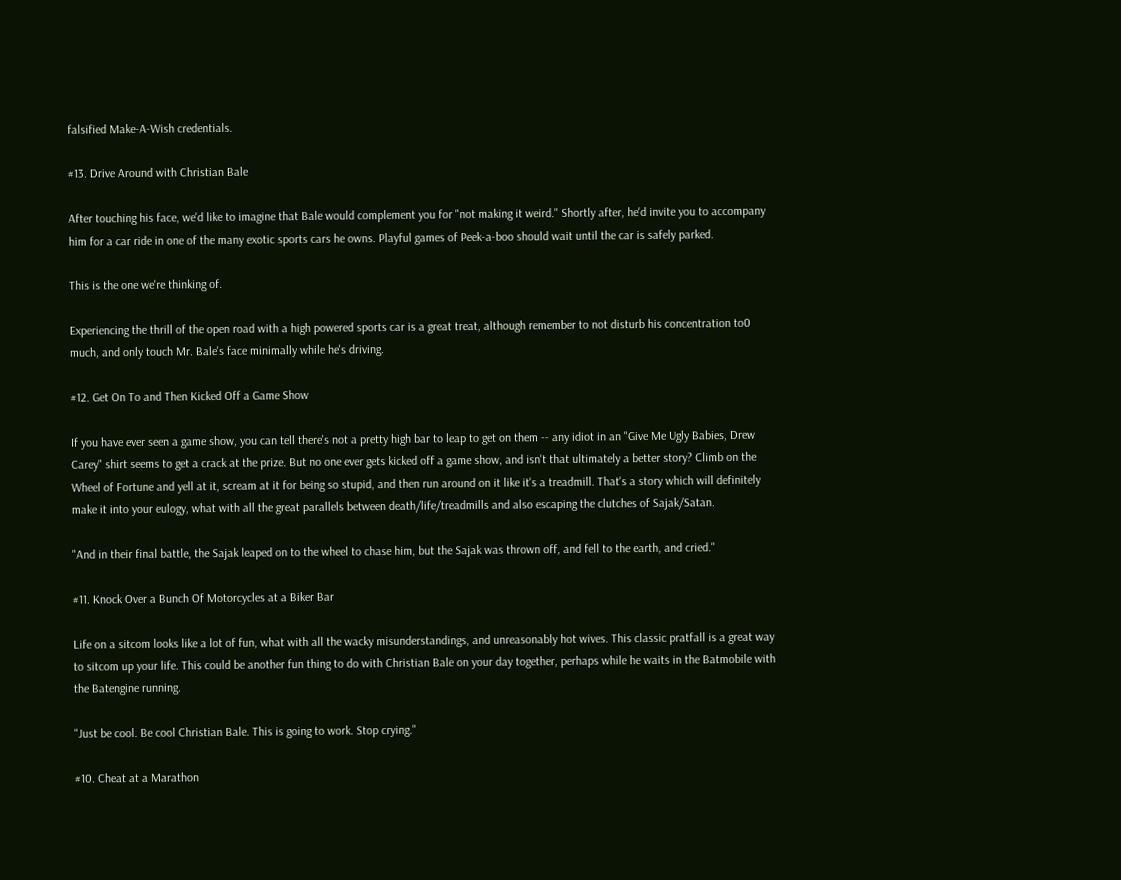falsified Make-A-Wish credentials.

#13. Drive Around with Christian Bale

After touching his face, we'd like to imagine that Bale would complement you for "not making it weird." Shortly after, he'd invite you to accompany him for a car ride in one of the many exotic sports cars he owns. Playful games of Peek-a-boo should wait until the car is safely parked.

This is the one we're thinking of.

Experiencing the thrill of the open road with a high powered sports car is a great treat, although remember to not disturb his concentration to0 much, and only touch Mr. Bale's face minimally while he's driving.

#12. Get On To and Then Kicked Off a Game Show

If you have ever seen a game show, you can tell there's not a pretty high bar to leap to get on them -- any idiot in an "Give Me Ugly Babies, Drew Carey" shirt seems to get a crack at the prize. But no one ever gets kicked off a game show, and isn't that ultimately a better story? Climb on the Wheel of Fortune and yell at it, scream at it for being so stupid, and then run around on it like it's a treadmill. That's a story which will definitely make it into your eulogy, what with all the great parallels between death/life/treadmills and also escaping the clutches of Sajak/Satan.

"And in their final battle, the Sajak leaped on to the wheel to chase him, but the Sajak was thrown off, and fell to the earth, and cried."

#11. Knock Over a Bunch Of Motorcycles at a Biker Bar

Life on a sitcom looks like a lot of fun, what with all the wacky misunderstandings, and unreasonably hot wives. This classic pratfall is a great way to sitcom up your life. This could be another fun thing to do with Christian Bale on your day together, perhaps while he waits in the Batmobile with the Batengine running.

"Just be cool. Be cool Christian Bale. This is going to work. Stop crying."

#10. Cheat at a Marathon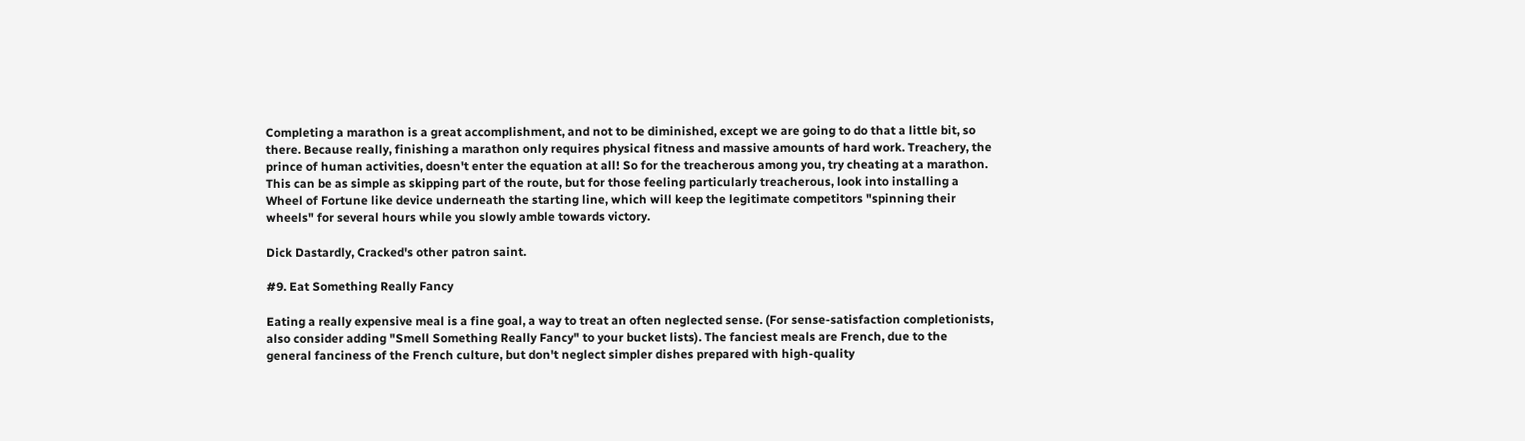Completing a marathon is a great accomplishment, and not to be diminished, except we are going to do that a little bit, so there. Because really, finishing a marathon only requires physical fitness and massive amounts of hard work. Treachery, the prince of human activities, doesn't enter the equation at all! So for the treacherous among you, try cheating at a marathon. This can be as simple as skipping part of the route, but for those feeling particularly treacherous, look into installing a Wheel of Fortune like device underneath the starting line, which will keep the legitimate competitors "spinning their wheels" for several hours while you slowly amble towards victory.

Dick Dastardly, Cracked's other patron saint.

#9. Eat Something Really Fancy

Eating a really expensive meal is a fine goal, a way to treat an often neglected sense. (For sense-satisfaction completionists, also consider adding "Smell Something Really Fancy" to your bucket lists). The fanciest meals are French, due to the general fanciness of the French culture, but don't neglect simpler dishes prepared with high-quality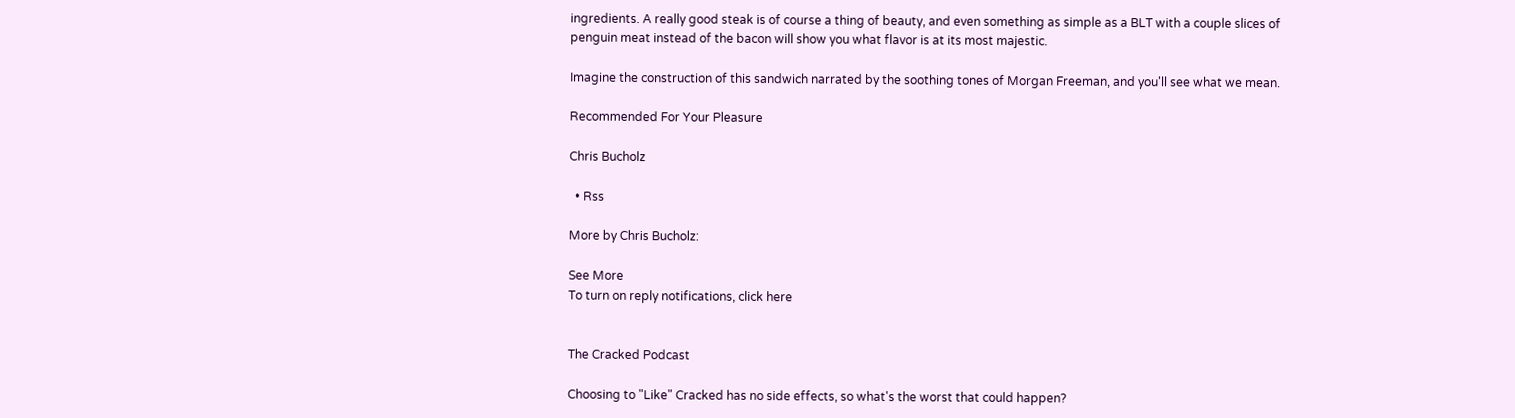ingredients. A really good steak is of course a thing of beauty, and even something as simple as a BLT with a couple slices of penguin meat instead of the bacon will show you what flavor is at its most majestic.

Imagine the construction of this sandwich narrated by the soothing tones of Morgan Freeman, and you'll see what we mean.

Recommended For Your Pleasure

Chris Bucholz

  • Rss

More by Chris Bucholz:

See More
To turn on reply notifications, click here


The Cracked Podcast

Choosing to "Like" Cracked has no side effects, so what's the worst that could happen?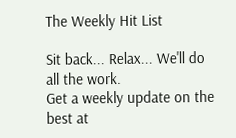The Weekly Hit List

Sit back... Relax... We'll do all the work.
Get a weekly update on the best at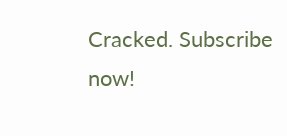Cracked. Subscribe now!